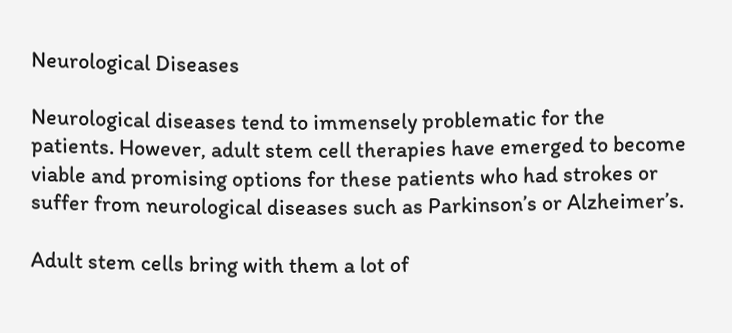Neurological Diseases

Neurological diseases tend to immensely problematic for the patients. However, adult stem cell therapies have emerged to become viable and promising options for these patients who had strokes or suffer from neurological diseases such as Parkinson’s or Alzheimer’s.

Adult stem cells bring with them a lot of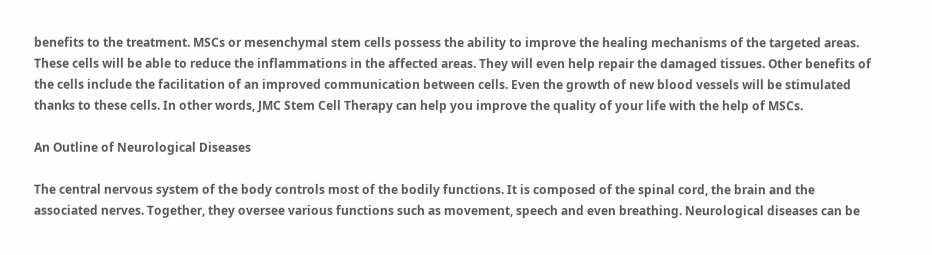benefits to the treatment. MSCs or mesenchymal stem cells possess the ability to improve the healing mechanisms of the targeted areas. These cells will be able to reduce the inflammations in the affected areas. They will even help repair the damaged tissues. Other benefits of the cells include the facilitation of an improved communication between cells. Even the growth of new blood vessels will be stimulated thanks to these cells. In other words, JMC Stem Cell Therapy can help you improve the quality of your life with the help of MSCs.

An Outline of Neurological Diseases

The central nervous system of the body controls most of the bodily functions. It is composed of the spinal cord, the brain and the associated nerves. Together, they oversee various functions such as movement, speech and even breathing. Neurological diseases can be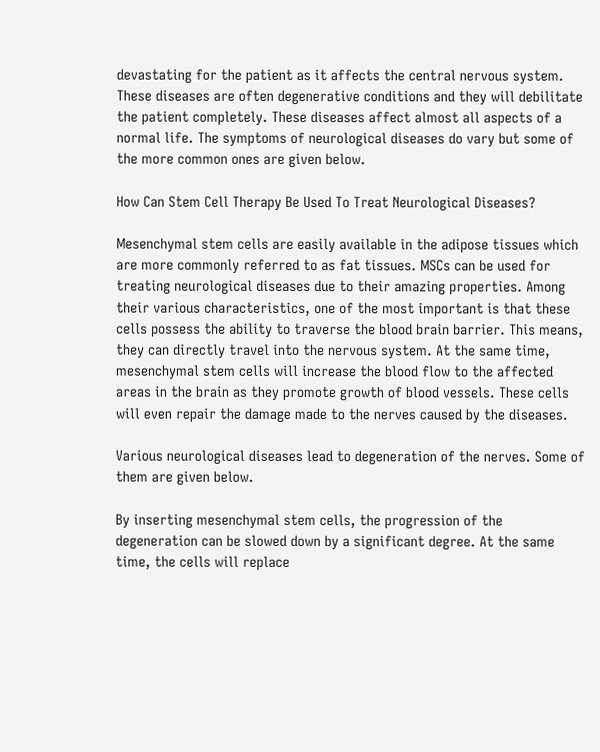devastating for the patient as it affects the central nervous system. These diseases are often degenerative conditions and they will debilitate the patient completely. These diseases affect almost all aspects of a normal life. The symptoms of neurological diseases do vary but some of the more common ones are given below.

How Can Stem Cell Therapy Be Used To Treat Neurological Diseases?

Mesenchymal stem cells are easily available in the adipose tissues which are more commonly referred to as fat tissues. MSCs can be used for treating neurological diseases due to their amazing properties. Among their various characteristics, one of the most important is that these cells possess the ability to traverse the blood brain barrier. This means, they can directly travel into the nervous system. At the same time, mesenchymal stem cells will increase the blood flow to the affected areas in the brain as they promote growth of blood vessels. These cells will even repair the damage made to the nerves caused by the diseases.

Various neurological diseases lead to degeneration of the nerves. Some of them are given below.

By inserting mesenchymal stem cells, the progression of the degeneration can be slowed down by a significant degree. At the same time, the cells will replace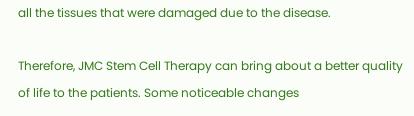all the tissues that were damaged due to the disease.

Therefore, JMC Stem Cell Therapy can bring about a better quality of life to the patients. Some noticeable changes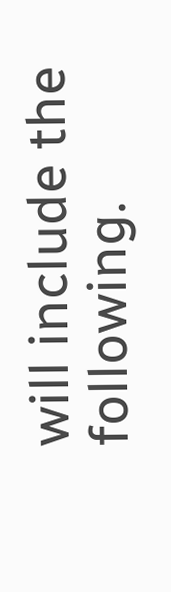will include the following.